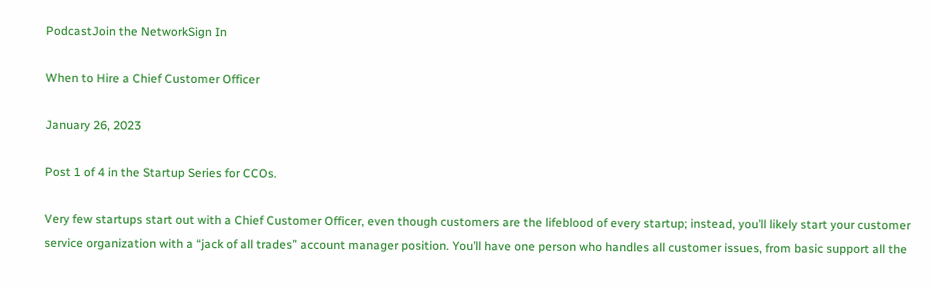PodcastJoin the NetworkSign In

When to Hire a Chief Customer Officer

January 26, 2023

Post 1 of 4 in the Startup Series for CCOs.

Very few startups start out with a Chief Customer Officer, even though customers are the lifeblood of every startup; instead, you’ll likely start your customer service organization with a “jack of all trades” account manager position. You’ll have one person who handles all customer issues, from basic support all the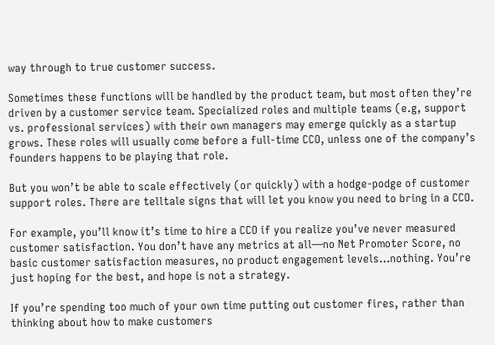way through to true customer success.

Sometimes these functions will be handled by the product team, but most often they’re driven by a customer service team. Specialized roles and multiple teams (e.g, support vs. professional services) with their own managers may emerge quickly as a startup grows. These roles will usually come before a full-time CCO, unless one of the company’s founders happens to be playing that role.

But you won’t be able to scale effectively (or quickly) with a hodge-podge of customer support roles. There are telltale signs that will let you know you need to bring in a CCO.

For example, you’ll know it’s time to hire a CCO if you realize you’ve never measured customer satisfaction. You don’t have any metrics at all—no Net Promoter Score, no basic customer satisfaction measures, no product engagement levels…nothing. You’re just hoping for the best, and hope is not a strategy.

If you’re spending too much of your own time putting out customer fires, rather than thinking about how to make customers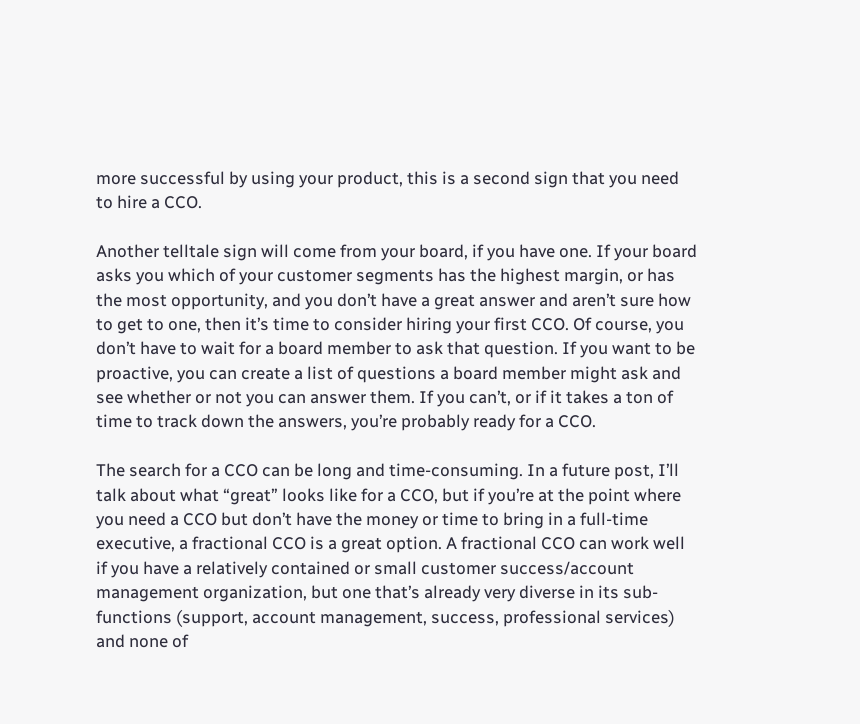more successful by using your product, this is a second sign that you need to hire a CCO.

Another telltale sign will come from your board, if you have one. If your board asks you which of your customer segments has the highest margin, or has the most opportunity, and you don’t have a great answer and aren’t sure how to get to one, then it’s time to consider hiring your first CCO. Of course, you don’t have to wait for a board member to ask that question. If you want to be proactive, you can create a list of questions a board member might ask and see whether or not you can answer them. If you can’t, or if it takes a ton of time to track down the answers, you’re probably ready for a CCO.

The search for a CCO can be long and time-consuming. In a future post, I’ll talk about what “great” looks like for a CCO, but if you’re at the point where you need a CCO but don’t have the money or time to bring in a full-time executive, a fractional CCO is a great option. A fractional CCO can work well if you have a relatively contained or small customer success/account management organization, but one that’s already very diverse in its sub-functions (support, account management, success, professional services) and none of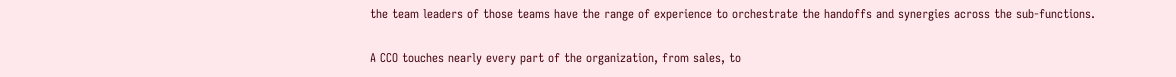the team leaders of those teams have the range of experience to orchestrate the handoffs and synergies across the sub-functions.

A CCO touches nearly every part of the organization, from sales, to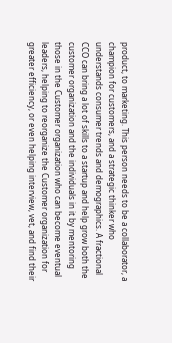product, to marketing. This person needs to be a collaborator, a champion for customers, and a strategic thinker who understands consumer trends and demographics. A fractional CCO can bring a lot of skills to a startup and help grow both the customer organization and the individuals in it by mentoring those in the Customer organization who can become eventual leaders, helping to reorganize the Customer organization for greater efficiency, or even helping interview, vet, and find their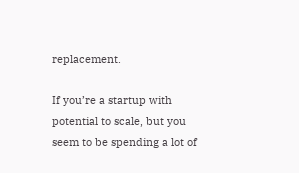replacement.

If you’re a startup with potential to scale, but you seem to be spending a lot of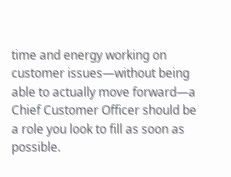time and energy working on customer issues—without being able to actually move forward—a Chief Customer Officer should be a role you look to fill as soon as possible.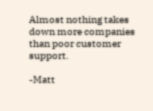Almost nothing takes down more companies than poor customer support.

-Matt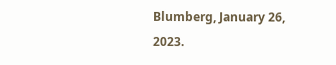Blumberg, January 26, 2023.